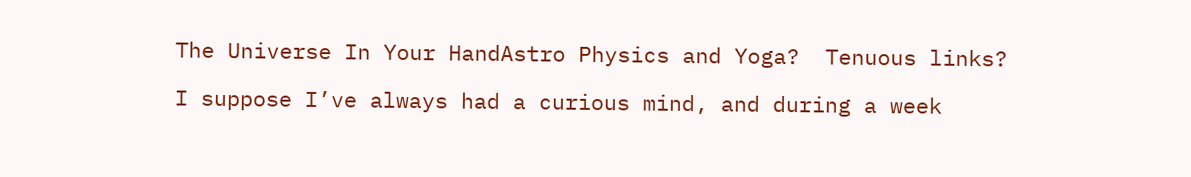The Universe In Your HandAstro Physics and Yoga?  Tenuous links?

I suppose I’ve always had a curious mind, and during a week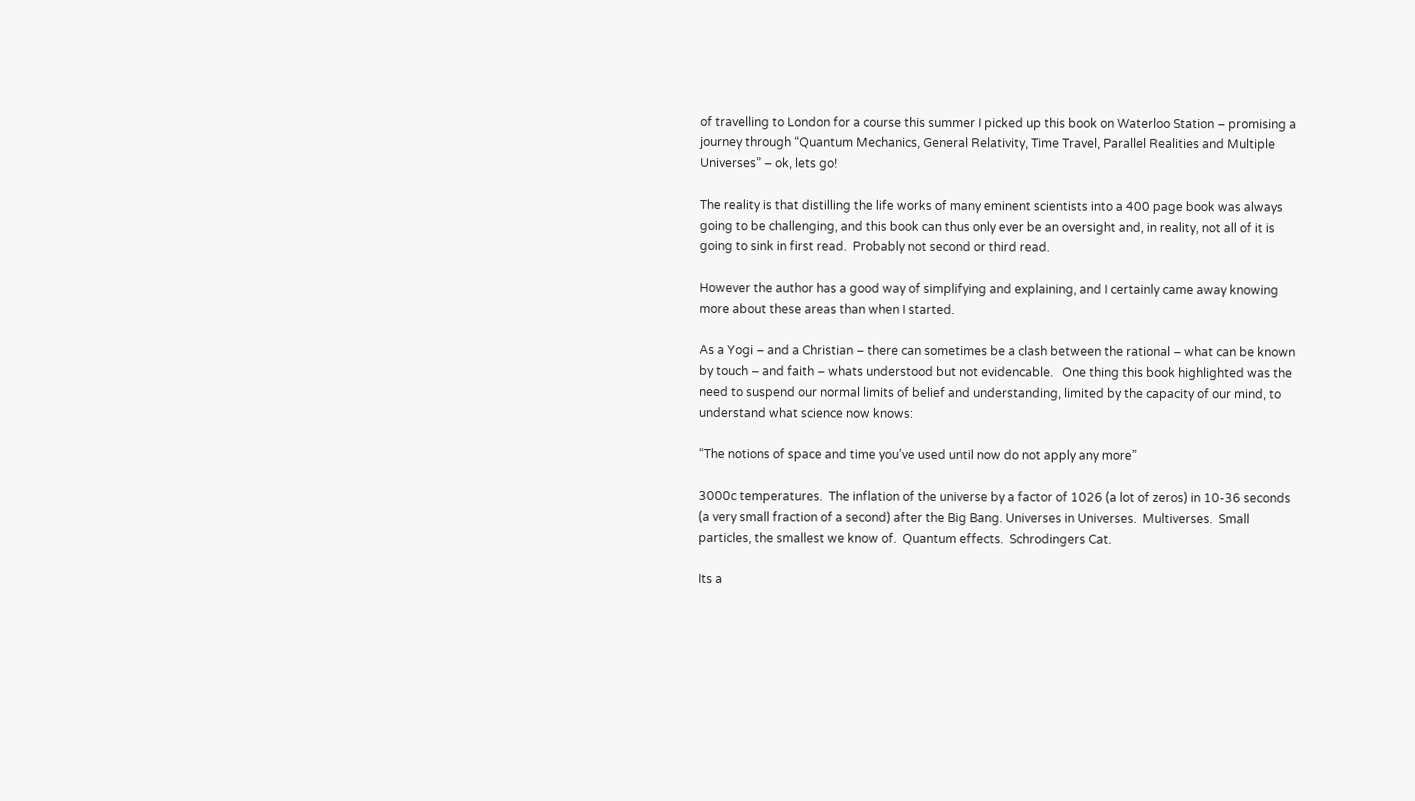of travelling to London for a course this summer I picked up this book on Waterloo Station – promising a journey through “Quantum Mechanics, General Relativity, Time Travel, Parallel Realities and Multiple Universes” – ok, lets go!

The reality is that distilling the life works of many eminent scientists into a 400 page book was always going to be challenging, and this book can thus only ever be an oversight and, in reality, not all of it is going to sink in first read.  Probably not second or third read.

However the author has a good way of simplifying and explaining, and I certainly came away knowing more about these areas than when I started.

As a Yogi – and a Christian – there can sometimes be a clash between the rational – what can be known by touch – and faith – whats understood but not evidencable.   One thing this book highlighted was the need to suspend our normal limits of belief and understanding, limited by the capacity of our mind, to understand what science now knows:

“The notions of space and time you’ve used until now do not apply any more”

3000c temperatures.  The inflation of the universe by a factor of 1026 (a lot of zeros) in 10-36 seconds (a very small fraction of a second) after the Big Bang. Universes in Universes.  Multiverses.  Small particles, the smallest we know of.  Quantum effects.  Schrodingers Cat.

Its a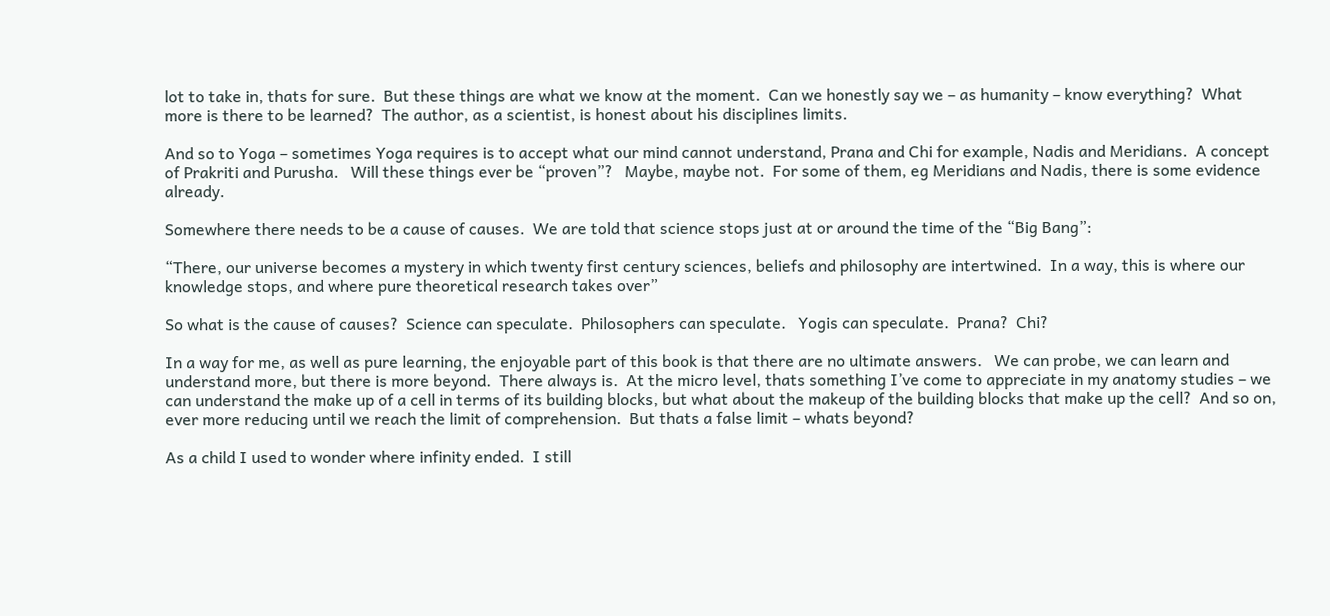lot to take in, thats for sure.  But these things are what we know at the moment.  Can we honestly say we – as humanity – know everything?  What more is there to be learned?  The author, as a scientist, is honest about his disciplines limits.

And so to Yoga – sometimes Yoga requires is to accept what our mind cannot understand, Prana and Chi for example, Nadis and Meridians.  A concept of Prakriti and Purusha.   Will these things ever be “proven”?   Maybe, maybe not.  For some of them, eg Meridians and Nadis, there is some evidence already.

Somewhere there needs to be a cause of causes.  We are told that science stops just at or around the time of the “Big Bang”:

“There, our universe becomes a mystery in which twenty first century sciences, beliefs and philosophy are intertwined.  In a way, this is where our knowledge stops, and where pure theoretical research takes over”

So what is the cause of causes?  Science can speculate.  Philosophers can speculate.   Yogis can speculate.  Prana?  Chi?

In a way for me, as well as pure learning, the enjoyable part of this book is that there are no ultimate answers.   We can probe, we can learn and understand more, but there is more beyond.  There always is.  At the micro level, thats something I’ve come to appreciate in my anatomy studies – we can understand the make up of a cell in terms of its building blocks, but what about the makeup of the building blocks that make up the cell?  And so on, ever more reducing until we reach the limit of comprehension.  But thats a false limit – whats beyond?

As a child I used to wonder where infinity ended.  I still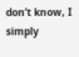don’t know, I simply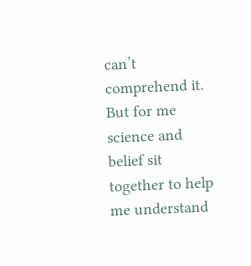can’t comprehend it.  But for me science and belief sit together to help me understand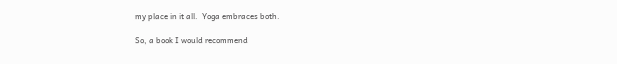my place in it all.  Yoga embraces both.

So, a book I would recommend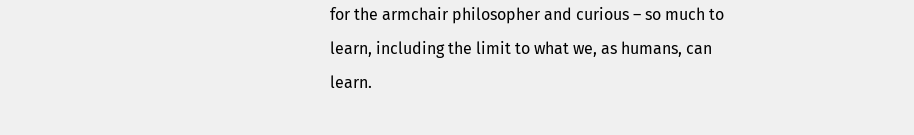for the armchair philosopher and curious – so much to learn, including the limit to what we, as humans, can learn.